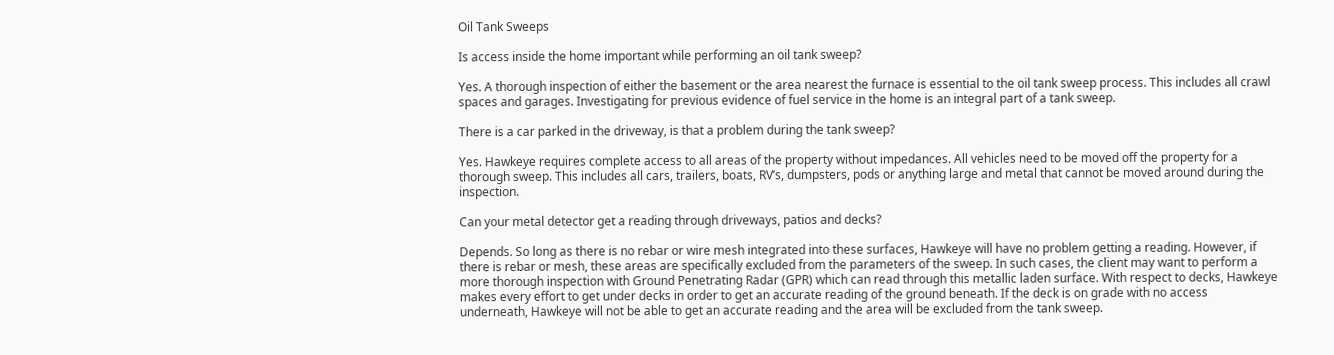Oil Tank Sweeps

Is access inside the home important while performing an oil tank sweep?

Yes. A thorough inspection of either the basement or the area nearest the furnace is essential to the oil tank sweep process. This includes all crawl spaces and garages. Investigating for previous evidence of fuel service in the home is an integral part of a tank sweep.

There is a car parked in the driveway, is that a problem during the tank sweep?

Yes. Hawkeye requires complete access to all areas of the property without impedances. All vehicles need to be moved off the property for a thorough sweep. This includes all cars, trailers, boats, RV’s, dumpsters, pods or anything large and metal that cannot be moved around during the inspection.

Can your metal detector get a reading through driveways, patios and decks?

Depends. So long as there is no rebar or wire mesh integrated into these surfaces, Hawkeye will have no problem getting a reading. However, if there is rebar or mesh, these areas are specifically excluded from the parameters of the sweep. In such cases, the client may want to perform a more thorough inspection with Ground Penetrating Radar (GPR) which can read through this metallic laden surface. With respect to decks, Hawkeye makes every effort to get under decks in order to get an accurate reading of the ground beneath. If the deck is on grade with no access underneath, Hawkeye will not be able to get an accurate reading and the area will be excluded from the tank sweep.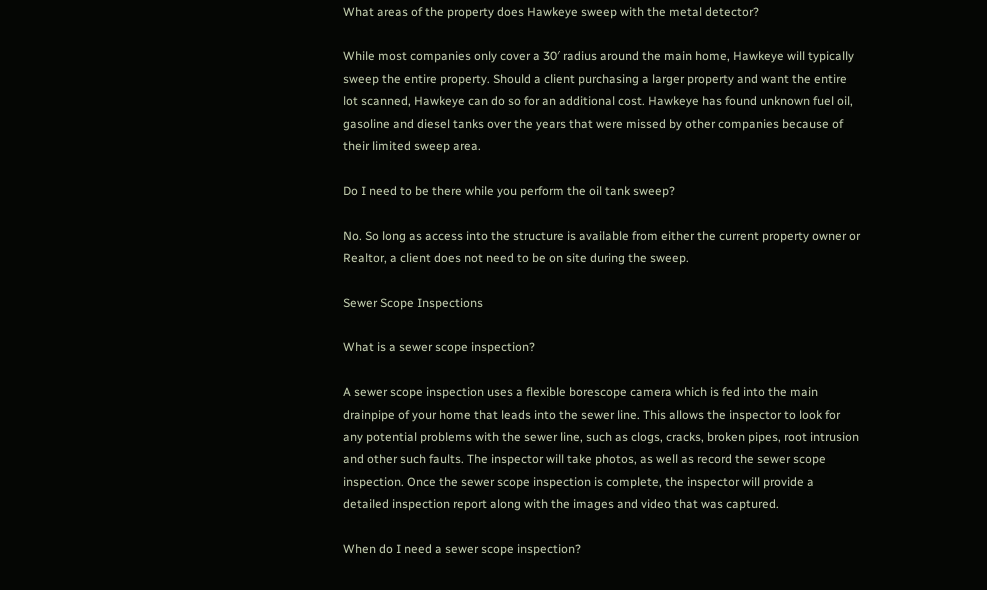What areas of the property does Hawkeye sweep with the metal detector?

While most companies only cover a 30′ radius around the main home, Hawkeye will typically sweep the entire property. Should a client purchasing a larger property and want the entire lot scanned, Hawkeye can do so for an additional cost. Hawkeye has found unknown fuel oil, gasoline and diesel tanks over the years that were missed by other companies because of their limited sweep area.

Do I need to be there while you perform the oil tank sweep?

No. So long as access into the structure is available from either the current property owner or Realtor, a client does not need to be on site during the sweep.

Sewer Scope Inspections

What is a sewer scope inspection?

A sewer scope inspection uses a flexible borescope camera which is fed into the main drainpipe of your home that leads into the sewer line. This allows the inspector to look for any potential problems with the sewer line, such as clogs, cracks, broken pipes, root intrusion and other such faults. The inspector will take photos, as well as record the sewer scope inspection. Once the sewer scope inspection is complete, the inspector will provide a detailed inspection report along with the images and video that was captured.

When do I need a sewer scope inspection?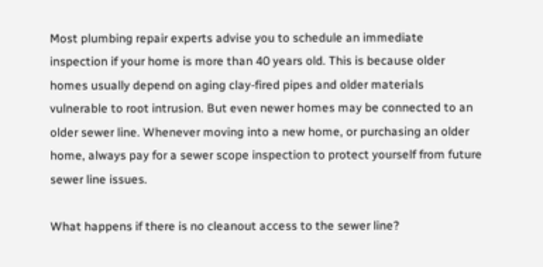Most plumbing repair experts advise you to schedule an immediate inspection if your home is more than 40 years old. This is because older homes usually depend on aging clay-fired pipes and older materials vulnerable to root intrusion. But even newer homes may be connected to an older sewer line. Whenever moving into a new home, or purchasing an older home, always pay for a sewer scope inspection to protect yourself from future sewer line issues.

What happens if there is no cleanout access to the sewer line?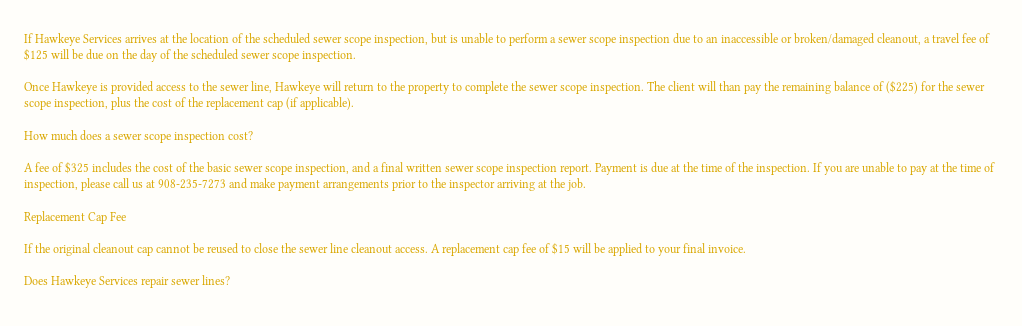If Hawkeye Services arrives at the location of the scheduled sewer scope inspection, but is unable to perform a sewer scope inspection due to an inaccessible or broken/damaged cleanout, a travel fee of $125 will be due on the day of the scheduled sewer scope inspection.

Once Hawkeye is provided access to the sewer line, Hawkeye will return to the property to complete the sewer scope inspection. The client will than pay the remaining balance of ($225) for the sewer scope inspection, plus the cost of the replacement cap (if applicable).

How much does a sewer scope inspection cost?

A fee of $325 includes the cost of the basic sewer scope inspection, and a final written sewer scope inspection report. Payment is due at the time of the inspection. If you are unable to pay at the time of inspection, please call us at 908-235-7273 and make payment arrangements prior to the inspector arriving at the job.

Replacement Cap Fee

If the original cleanout cap cannot be reused to close the sewer line cleanout access. A replacement cap fee of $15 will be applied to your final invoice.

Does Hawkeye Services repair sewer lines?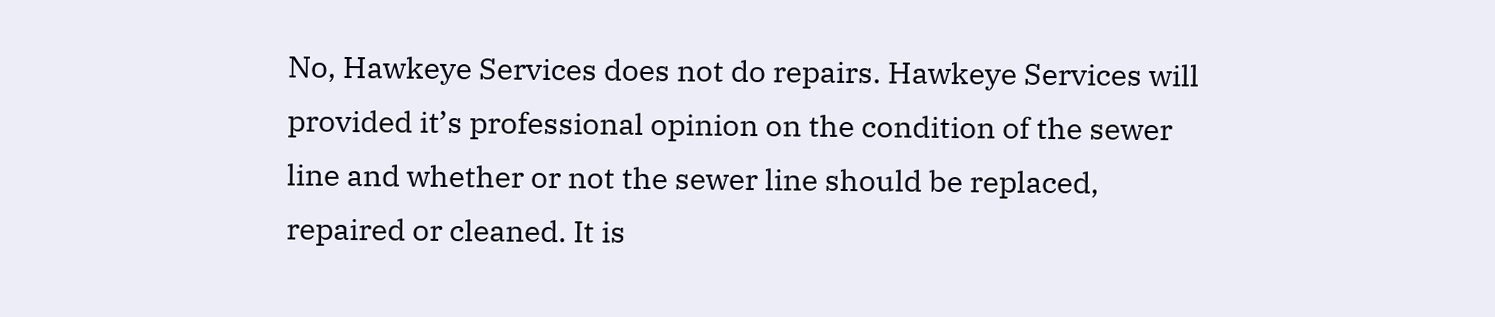No, Hawkeye Services does not do repairs. Hawkeye Services will provided it’s professional opinion on the condition of the sewer line and whether or not the sewer line should be replaced, repaired or cleaned. It is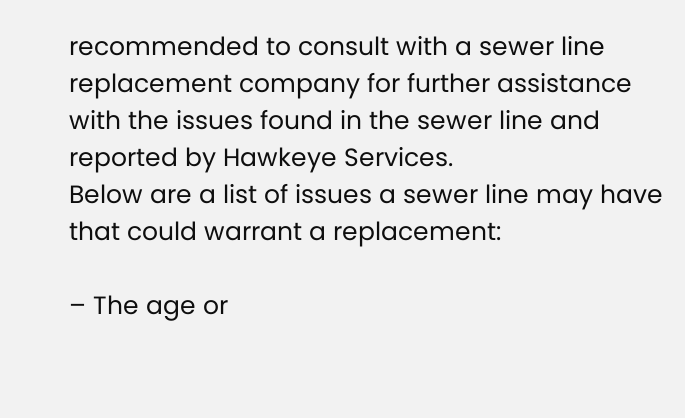recommended to consult with a sewer line replacement company for further assistance with the issues found in the sewer line and reported by Hawkeye Services.
Below are a list of issues a sewer line may have that could warrant a replacement:

– The age or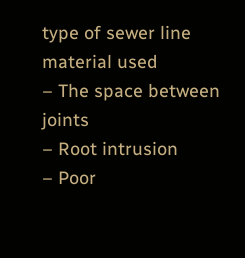type of sewer line material used
– The space between joints
– Root intrusion
– Poor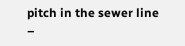pitch in the sewer line
–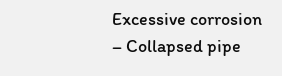Excessive corrosion
– Collapsed pipe